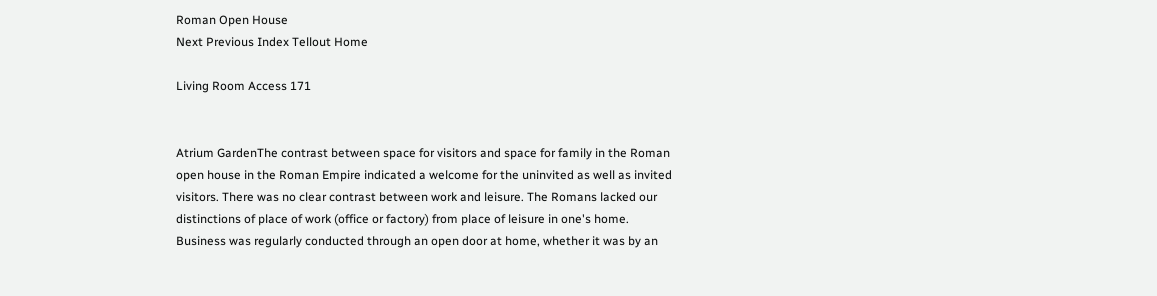Roman Open House
Next Previous Index Tellout Home

Living Room Access 171


Atrium GardenThe contrast between space for visitors and space for family in the Roman open house in the Roman Empire indicated a welcome for the uninvited as well as invited visitors. There was no clear contrast between work and leisure. The Romans lacked our distinctions of place of work (office or factory) from place of leisure in one's home. Business was regularly conducted through an open door at home, whether it was by an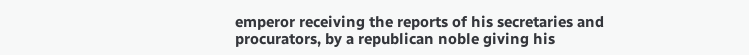emperor receiving the reports of his secretaries and procurators, by a republican noble giving his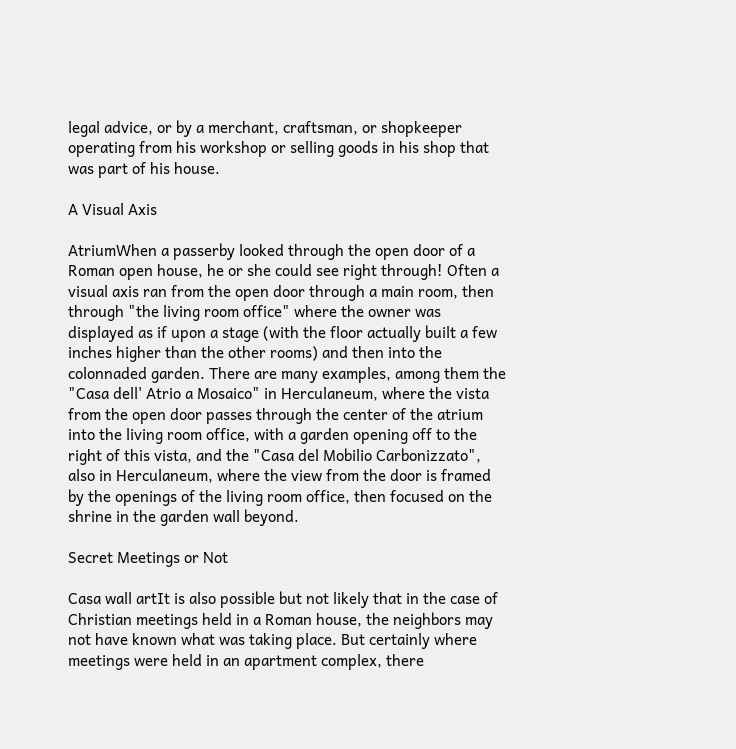legal advice, or by a merchant, craftsman, or shopkeeper operating from his workshop or selling goods in his shop that was part of his house.

A Visual Axis

AtriumWhen a passerby looked through the open door of a Roman open house, he or she could see right through! Often a visual axis ran from the open door through a main room, then through "the living room office" where the owner was displayed as if upon a stage (with the floor actually built a few inches higher than the other rooms) and then into the colonnaded garden. There are many examples, among them the "Casa dell' Atrio a Mosaico" in Herculaneum, where the vista from the open door passes through the center of the atrium into the living room office, with a garden opening off to the right of this vista, and the "Casa del Mobilio Carbonizzato", also in Herculaneum, where the view from the door is framed by the openings of the living room office, then focused on the shrine in the garden wall beyond.

Secret Meetings or Not

Casa wall artIt is also possible but not likely that in the case of Christian meetings held in a Roman house, the neighbors may not have known what was taking place. But certainly where meetings were held in an apartment complex, there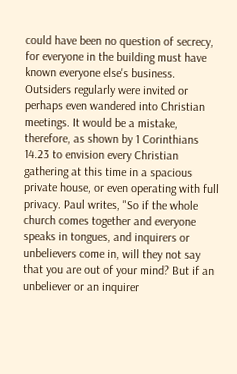could have been no question of secrecy, for everyone in the building must have known everyone else's business. Outsiders regularly were invited or perhaps even wandered into Christian meetings. It would be a mistake, therefore, as shown by 1 Corinthians 14.23 to envision every Christian gathering at this time in a spacious private house, or even operating with full privacy. Paul writes, "So if the whole church comes together and everyone speaks in tongues, and inquirers or unbelievers come in, will they not say that you are out of your mind? But if an unbeliever or an inquirer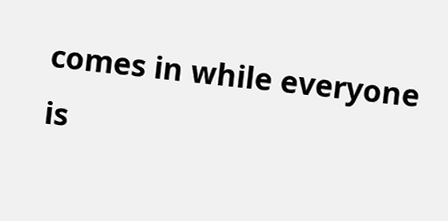comes in while everyone is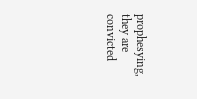prophesying, they are convicted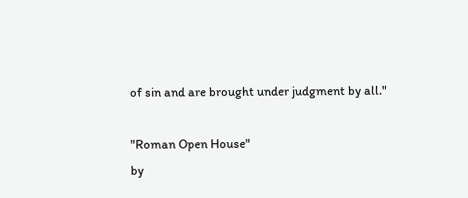of sin and are brought under judgment by all."

"Roman Open House"
by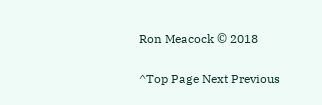Ron Meacock © 2018

^Top Page Next Previous